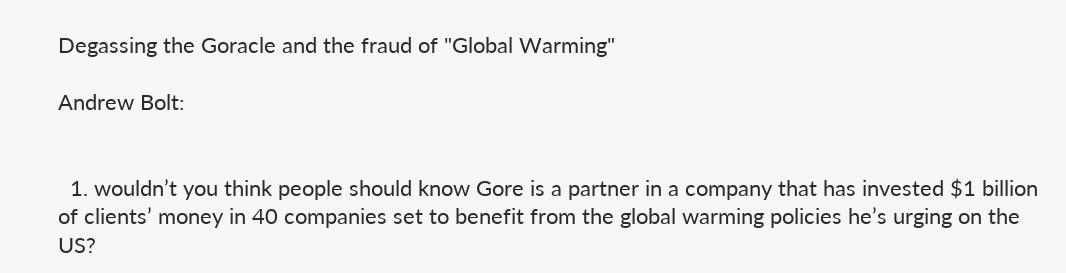Degassing the Goracle and the fraud of "Global Warming"

Andrew Bolt:


  1. wouldn’t you think people should know Gore is a partner in a company that has invested $1 billion of clients’ money in 40 companies set to benefit from the global warming policies he’s urging on the US?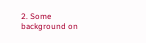2. Some background on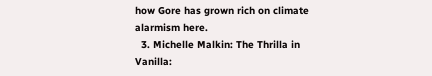how Gore has grown rich on climate alarmism here.
  3. Michelle Malkin: The Thrilla in Vanilla: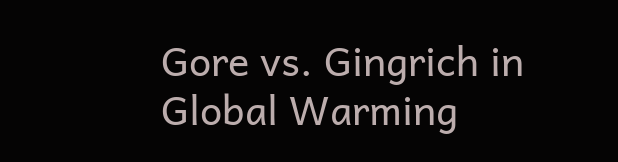Gore vs. Gingrich in Global Warming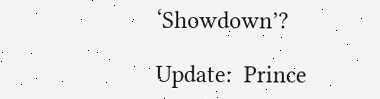‘Showdown’?

Update:  Prince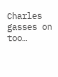Charles gasses on too…